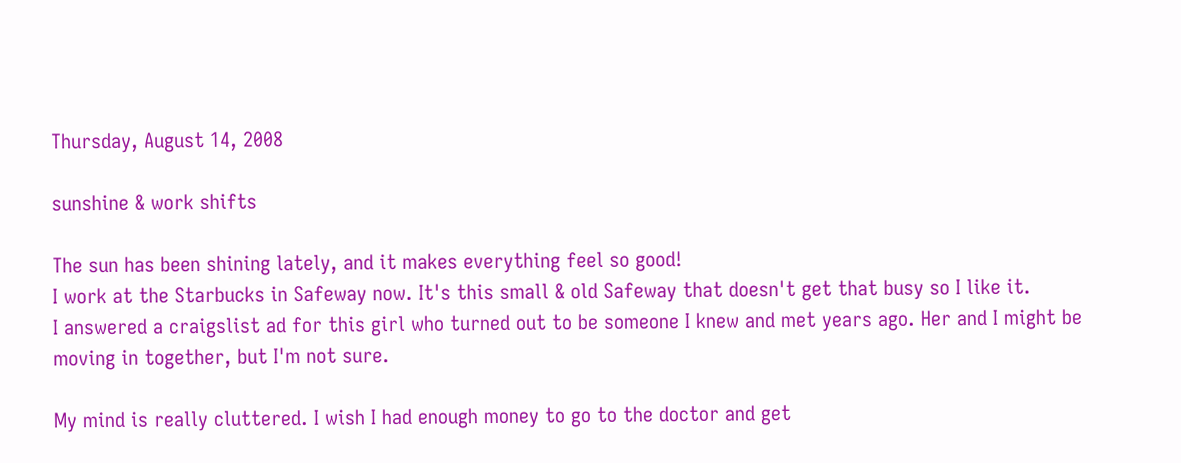Thursday, August 14, 2008

sunshine & work shifts

The sun has been shining lately, and it makes everything feel so good!
I work at the Starbucks in Safeway now. It's this small & old Safeway that doesn't get that busy so I like it.
I answered a craigslist ad for this girl who turned out to be someone I knew and met years ago. Her and I might be moving in together, but I'm not sure.

My mind is really cluttered. I wish I had enough money to go to the doctor and get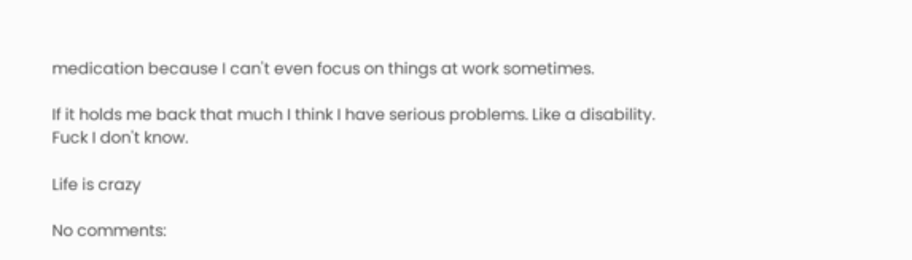medication because I can't even focus on things at work sometimes.

If it holds me back that much I think I have serious problems. Like a disability. Fuck I don't know.

Life is crazy

No comments: